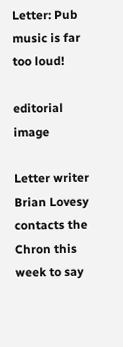Letter: Pub music is far too loud!

editorial image

Letter writer Brian Lovesy contacts the Chron this week to say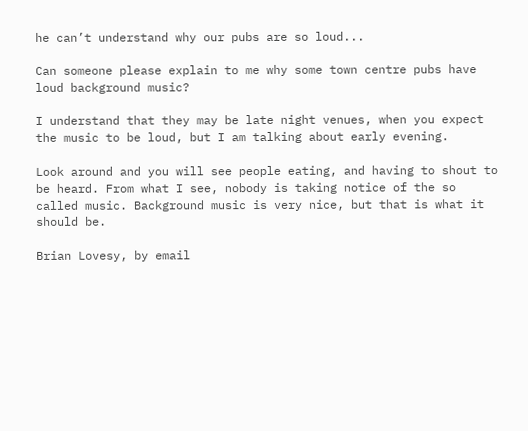he can’t understand why our pubs are so loud...

Can someone please explain to me why some town centre pubs have loud background music?

I understand that they may be late night venues, when you expect the music to be loud, but I am talking about early evening.

Look around and you will see people eating, and having to shout to be heard. From what I see, nobody is taking notice of the so called music. Background music is very nice, but that is what it should be.

Brian Lovesy, by email